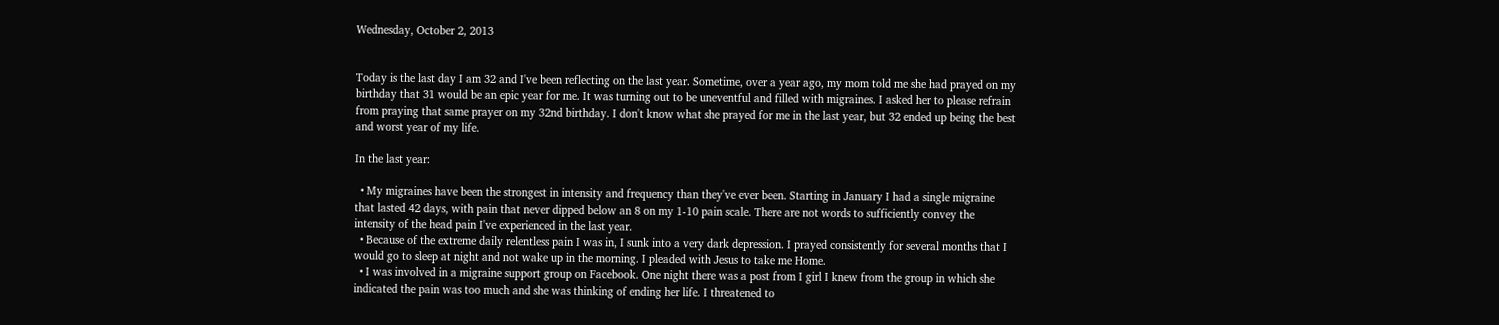Wednesday, October 2, 2013


Today is the last day I am 32 and I've been reflecting on the last year. Sometime, over a year ago, my mom told me she had prayed on my birthday that 31 would be an epic year for me. It was turning out to be uneventful and filled with migraines. I asked her to please refrain from praying that same prayer on my 32nd birthday. I don't know what she prayed for me in the last year, but 32 ended up being the best and worst year of my life.

In the last year:

  • My migraines have been the strongest in intensity and frequency than they've ever been. Starting in January I had a single migraine that lasted 42 days, with pain that never dipped below an 8 on my 1-10 pain scale. There are not words to sufficiently convey the intensity of the head pain I've experienced in the last year.
  • Because of the extreme daily relentless pain I was in, I sunk into a very dark depression. I prayed consistently for several months that I would go to sleep at night and not wake up in the morning. I pleaded with Jesus to take me Home.
  • I was involved in a migraine support group on Facebook. One night there was a post from I girl I knew from the group in which she indicated the pain was too much and she was thinking of ending her life. I threatened to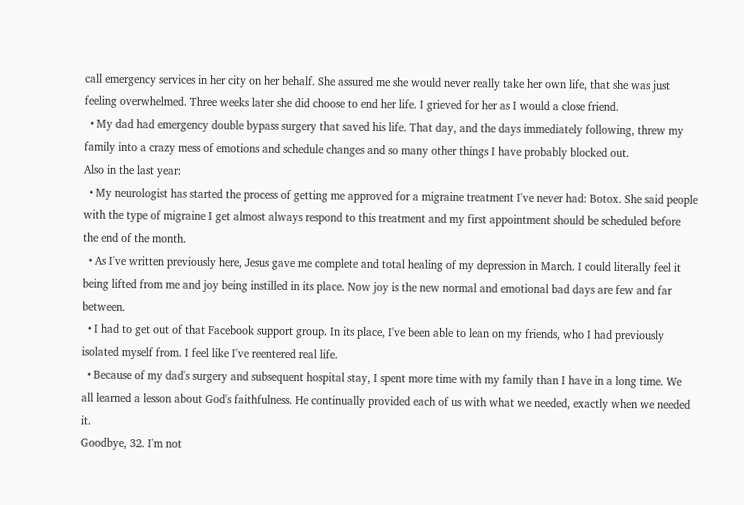call emergency services in her city on her behalf. She assured me she would never really take her own life, that she was just feeling overwhelmed. Three weeks later she did choose to end her life. I grieved for her as I would a close friend.
  • My dad had emergency double bypass surgery that saved his life. That day, and the days immediately following, threw my family into a crazy mess of emotions and schedule changes and so many other things I have probably blocked out.
Also in the last year:
  • My neurologist has started the process of getting me approved for a migraine treatment I've never had: Botox. She said people with the type of migraine I get almost always respond to this treatment and my first appointment should be scheduled before the end of the month.
  • As I've written previously here, Jesus gave me complete and total healing of my depression in March. I could literally feel it being lifted from me and joy being instilled in its place. Now joy is the new normal and emotional bad days are few and far between.
  • I had to get out of that Facebook support group. In its place, I've been able to lean on my friends, who I had previously isolated myself from. I feel like I've reentered real life.
  • Because of my dad's surgery and subsequent hospital stay, I spent more time with my family than I have in a long time. We all learned a lesson about God's faithfulness. He continually provided each of us with what we needed, exactly when we needed it.
Goodbye, 32. I'm not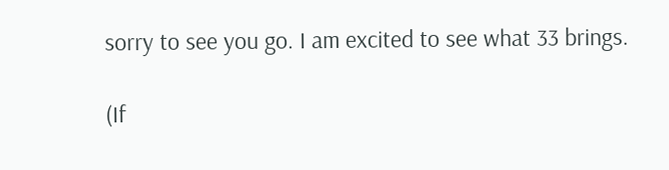sorry to see you go. I am excited to see what 33 brings.

(If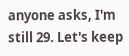anyone asks, I'm still 29. Let's keep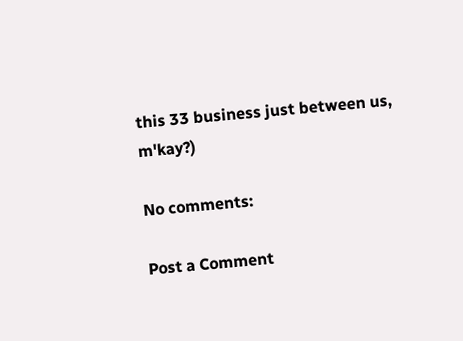this 33 business just between us, m'kay?)

No comments:

Post a Comment